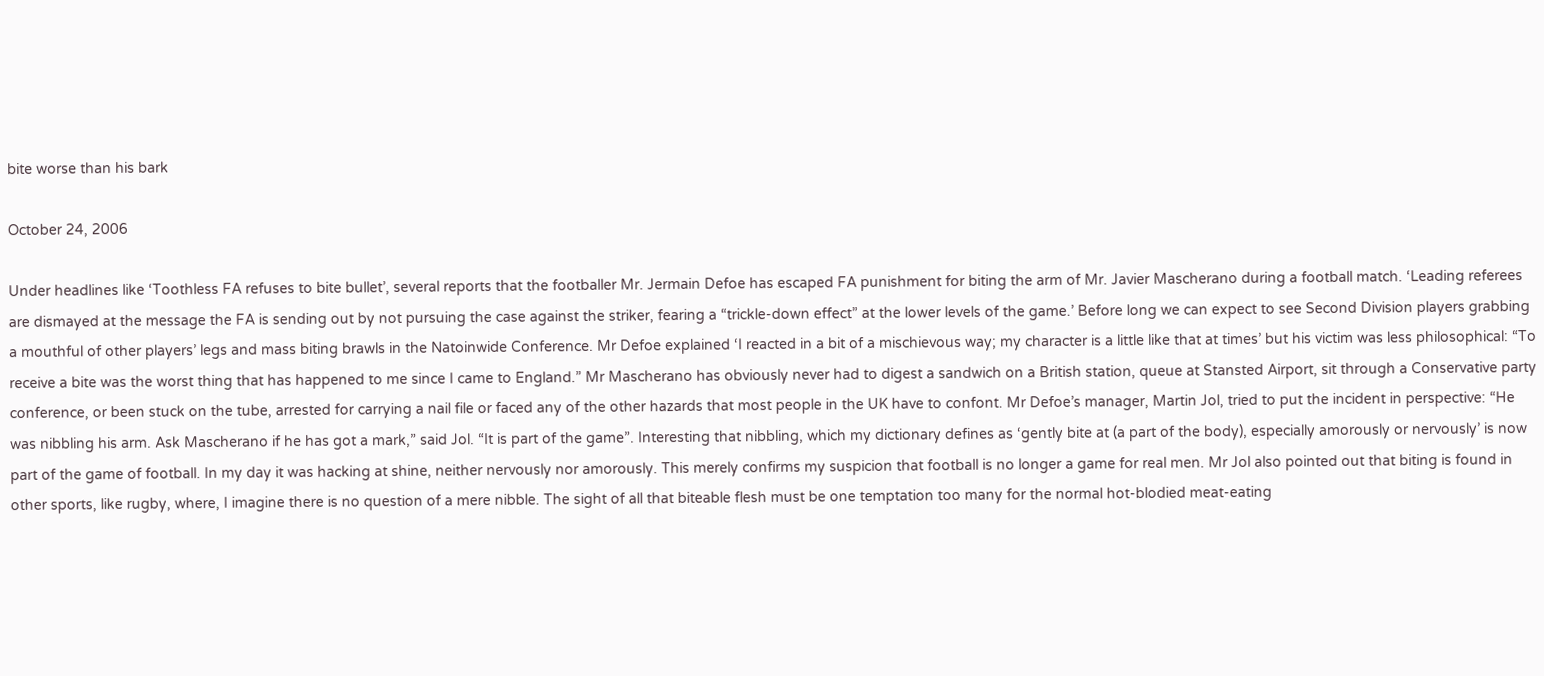bite worse than his bark

October 24, 2006

Under headlines like ‘Toothless FA refuses to bite bullet’, several reports that the footballer Mr. Jermain Defoe has escaped FA punishment for biting the arm of Mr. Javier Mascherano during a football match. ‘Leading referees are dismayed at the message the FA is sending out by not pursuing the case against the striker, fearing a “trickle-down effect” at the lower levels of the game.’ Before long we can expect to see Second Division players grabbing a mouthful of other players’ legs and mass biting brawls in the Natoinwide Conference. Mr Defoe explained ‘I reacted in a bit of a mischievous way; my character is a little like that at times’ but his victim was less philosophical: “To receive a bite was the worst thing that has happened to me since I came to England.” Mr Mascherano has obviously never had to digest a sandwich on a British station, queue at Stansted Airport, sit through a Conservative party conference, or been stuck on the tube, arrested for carrying a nail file or faced any of the other hazards that most people in the UK have to confont. Mr Defoe’s manager, Martin Jol, tried to put the incident in perspective: “He was nibbling his arm. Ask Mascherano if he has got a mark,” said Jol. “It is part of the game”. Interesting that nibbling, which my dictionary defines as ‘gently bite at (a part of the body), especially amorously or nervously’ is now part of the game of football. In my day it was hacking at shine, neither nervously nor amorously. This merely confirms my suspicion that football is no longer a game for real men. Mr Jol also pointed out that biting is found in other sports, like rugby, where, I imagine there is no question of a mere nibble. The sight of all that biteable flesh must be one temptation too many for the normal hot-blodied meat-eating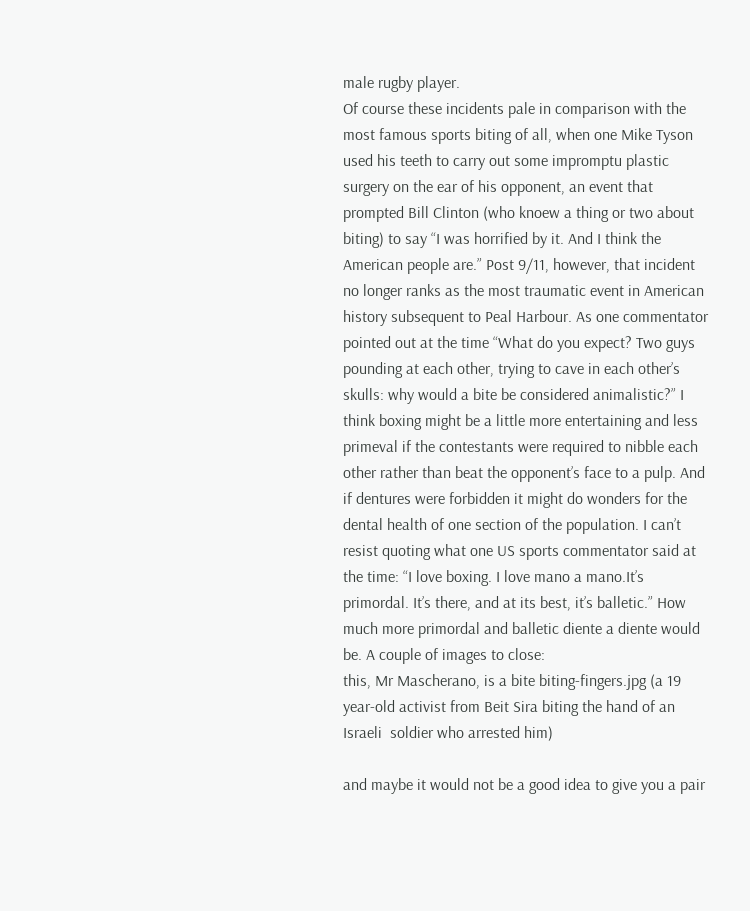male rugby player.
Of course these incidents pale in comparison with the most famous sports biting of all, when one Mike Tyson used his teeth to carry out some impromptu plastic surgery on the ear of his opponent, an event that prompted Bill Clinton (who knoew a thing or two about biting) to say “I was horrified by it. And I think the American people are.” Post 9/11, however, that incident no longer ranks as the most traumatic event in American history subsequent to Peal Harbour. As one commentator pointed out at the time “What do you expect? Two guys pounding at each other, trying to cave in each other’s skulls: why would a bite be considered animalistic?” I think boxing might be a little more entertaining and less primeval if the contestants were required to nibble each other rather than beat the opponent’s face to a pulp. And if dentures were forbidden it might do wonders for the dental health of one section of the population. I can’t resist quoting what one US sports commentator said at the time: “I love boxing. I love mano a mano.It’s primordal. It’s there, and at its best, it’s balletic.” How much more primordal and balletic diente a diente would be. A couple of images to close:
this, Mr Mascherano, is a bite biting-fingers.jpg (a 19 year-old activist from Beit Sira biting the hand of an Israeli  soldier who arrested him)

and maybe it would not be a good idea to give you a pair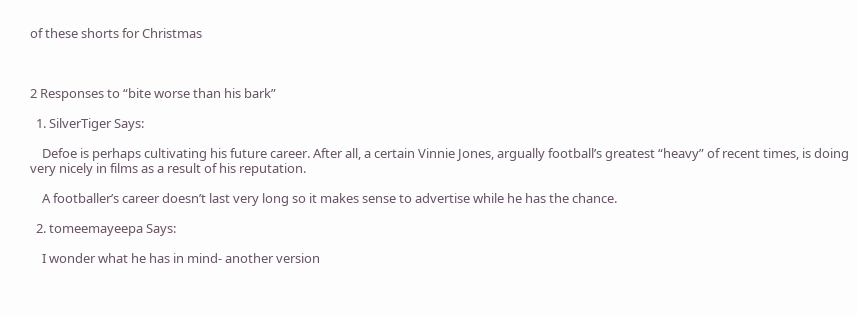of these shorts for Christmas



2 Responses to “bite worse than his bark”

  1. SilverTiger Says:

    Defoe is perhaps cultivating his future career. After all, a certain Vinnie Jones, argually football’s greatest “heavy” of recent times, is doing very nicely in films as a result of his reputation.

    A footballer’s career doesn’t last very long so it makes sense to advertise while he has the chance.

  2. tomeemayeepa Says:

    I wonder what he has in mind- another version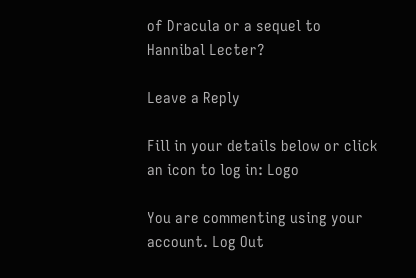of Dracula or a sequel to Hannibal Lecter?

Leave a Reply

Fill in your details below or click an icon to log in: Logo

You are commenting using your account. Log Out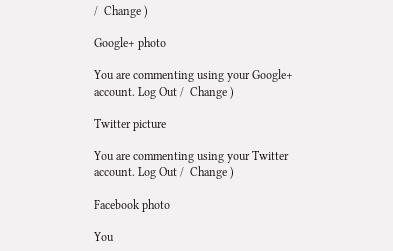/  Change )

Google+ photo

You are commenting using your Google+ account. Log Out /  Change )

Twitter picture

You are commenting using your Twitter account. Log Out /  Change )

Facebook photo

You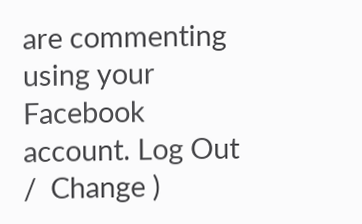are commenting using your Facebook account. Log Out /  Change )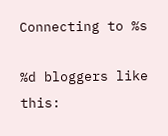Connecting to %s

%d bloggers like this: